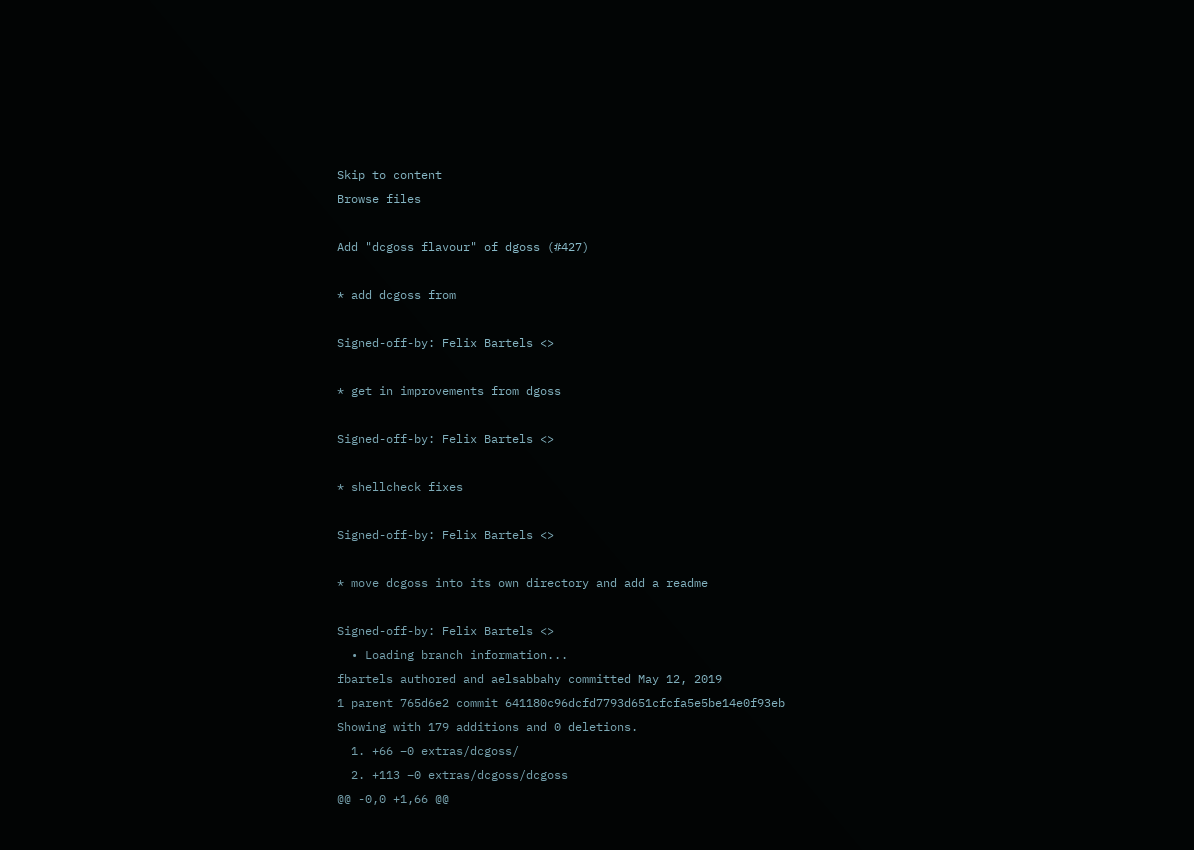Skip to content
Browse files

Add "dcgoss flavour" of dgoss (#427)

* add dcgoss from

Signed-off-by: Felix Bartels <>

* get in improvements from dgoss

Signed-off-by: Felix Bartels <>

* shellcheck fixes

Signed-off-by: Felix Bartels <>

* move dcgoss into its own directory and add a readme

Signed-off-by: Felix Bartels <>
  • Loading branch information...
fbartels authored and aelsabbahy committed May 12, 2019
1 parent 765d6e2 commit 641180c96dcfd7793d651cfcfa5e5be14e0f93eb
Showing with 179 additions and 0 deletions.
  1. +66 −0 extras/dcgoss/
  2. +113 −0 extras/dcgoss/dcgoss
@@ -0,0 +1,66 @@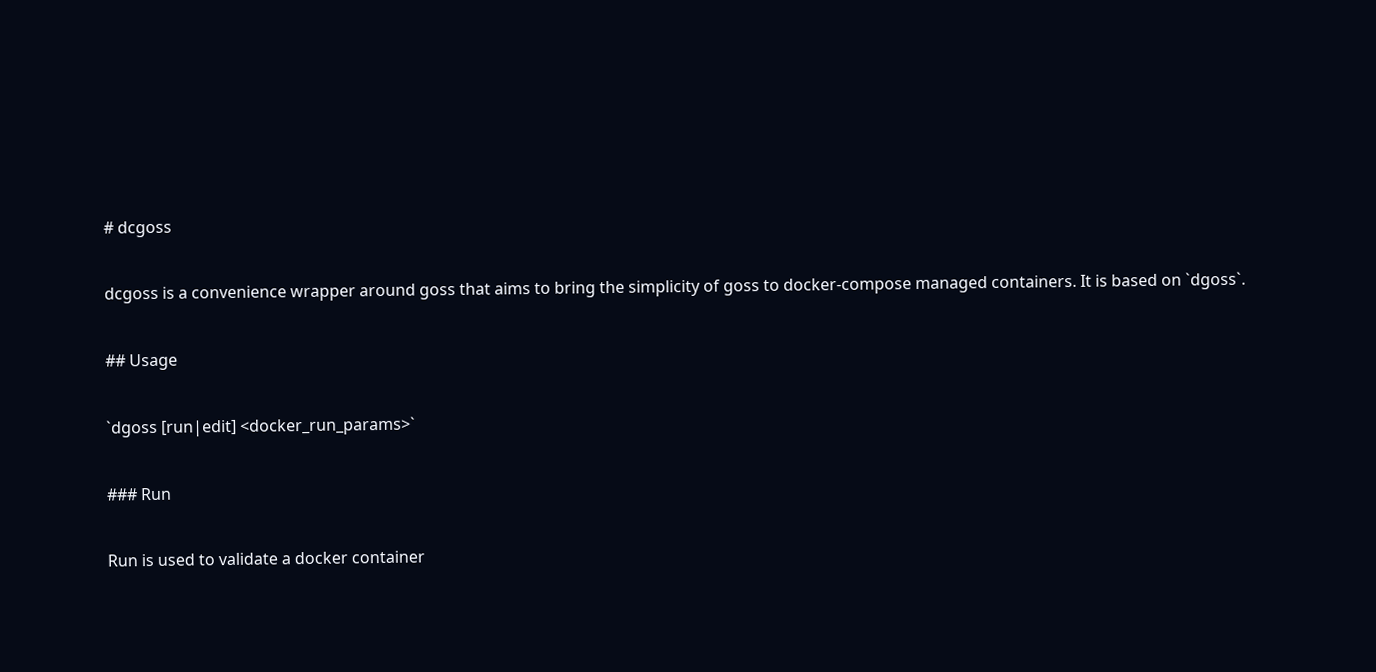# dcgoss

dcgoss is a convenience wrapper around goss that aims to bring the simplicity of goss to docker-compose managed containers. It is based on `dgoss`.

## Usage

`dgoss [run|edit] <docker_run_params>`

### Run

Run is used to validate a docker container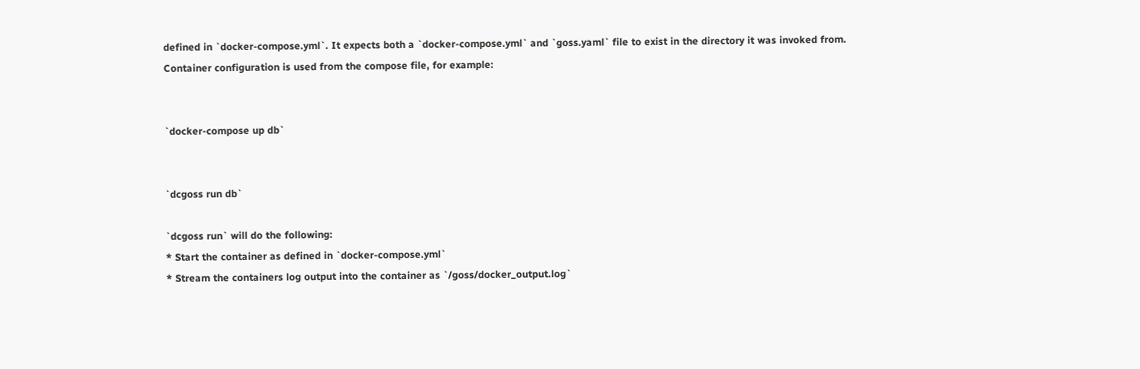defined in `docker-compose.yml`. It expects both a `docker-compose.yml` and `goss.yaml` file to exist in the directory it was invoked from. Container configuration is used from the compose file, for example:


`docker-compose up db`


`dcgoss run db`

`dcgoss run` will do the following:
* Start the container as defined in `docker-compose.yml`
* Stream the containers log output into the container as `/goss/docker_output.log`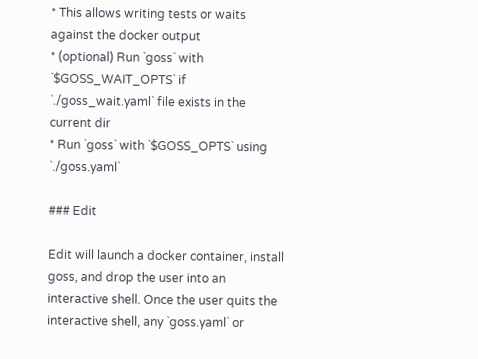* This allows writing tests or waits against the docker output
* (optional) Run `goss` with `$GOSS_WAIT_OPTS` if `./goss_wait.yaml` file exists in the current dir
* Run `goss` with `$GOSS_OPTS` using `./goss.yaml`

### Edit

Edit will launch a docker container, install goss, and drop the user into an interactive shell. Once the user quits the interactive shell, any `goss.yaml` or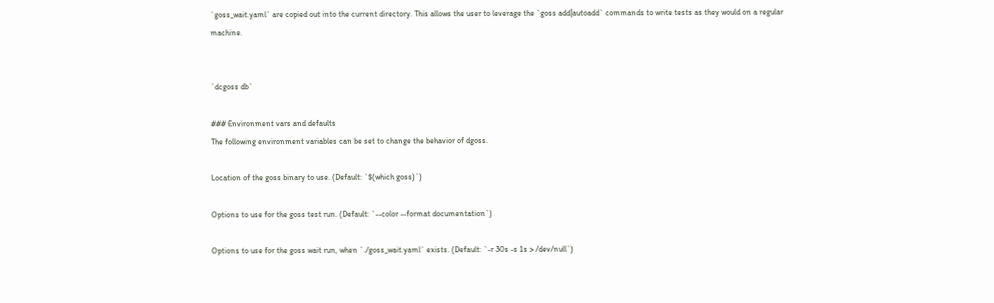`goss_wait.yaml` are copied out into the current directory. This allows the user to leverage the `goss add|autoadd` commands to write tests as they would on a regular machine.


`dcgoss db`

### Environment vars and defaults
The following environment variables can be set to change the behavior of dgoss.

Location of the goss binary to use. (Default: `$(which goss)`)

Options to use for the goss test run. (Default: `--color --format documentation`)

Options to use for the goss wait run, when `./goss_wait.yaml` exists. (Default: `-r 30s -s 1s > /dev/null`)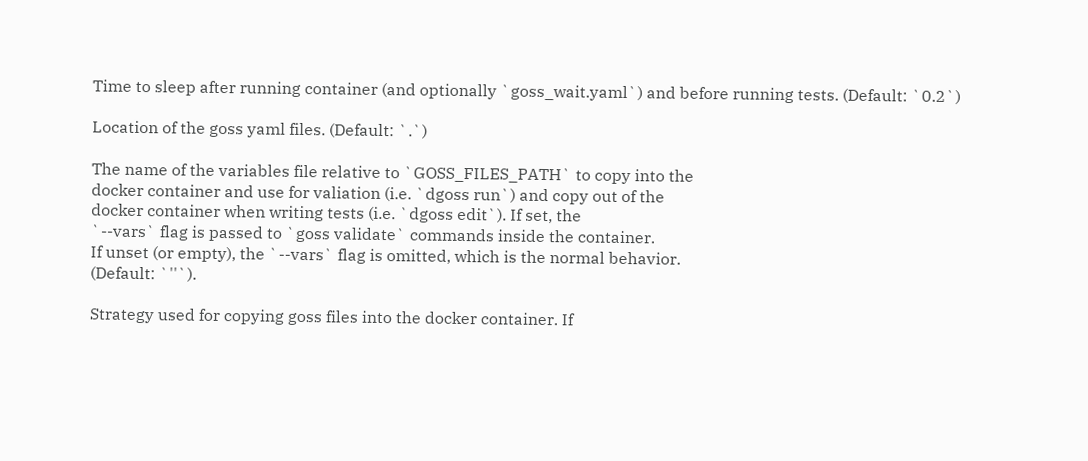Time to sleep after running container (and optionally `goss_wait.yaml`) and before running tests. (Default: `0.2`)

Location of the goss yaml files. (Default: `.`)

The name of the variables file relative to `GOSS_FILES_PATH` to copy into the
docker container and use for valiation (i.e. `dgoss run`) and copy out of the
docker container when writing tests (i.e. `dgoss edit`). If set, the
`--vars` flag is passed to `goss validate` commands inside the container.
If unset (or empty), the `--vars` flag is omitted, which is the normal behavior.
(Default: `''`).

Strategy used for copying goss files into the docker container. If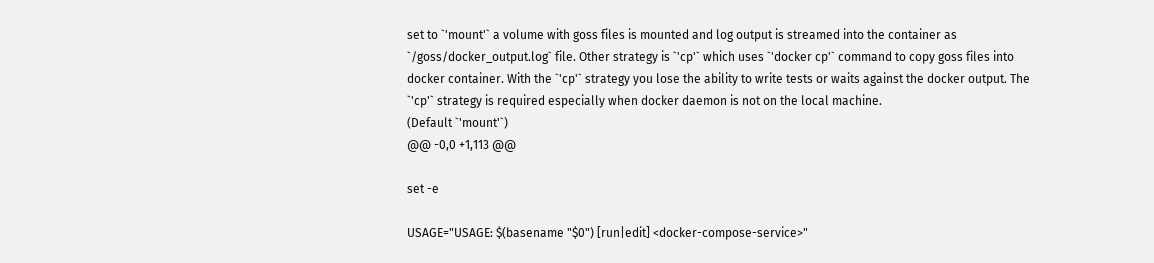set to `'mount'` a volume with goss files is mounted and log output is streamed into the container as `/goss/docker_output.log` file. Other strategy is `'cp'` which uses `'docker cp'` command to copy goss files into docker container. With the `'cp'` strategy you lose the ability to write tests or waits against the docker output. The `'cp'` strategy is required especially when docker daemon is not on the local machine.
(Default `'mount'`)
@@ -0,0 +1,113 @@

set -e

USAGE="USAGE: $(basename "$0") [run|edit] <docker-compose-service>"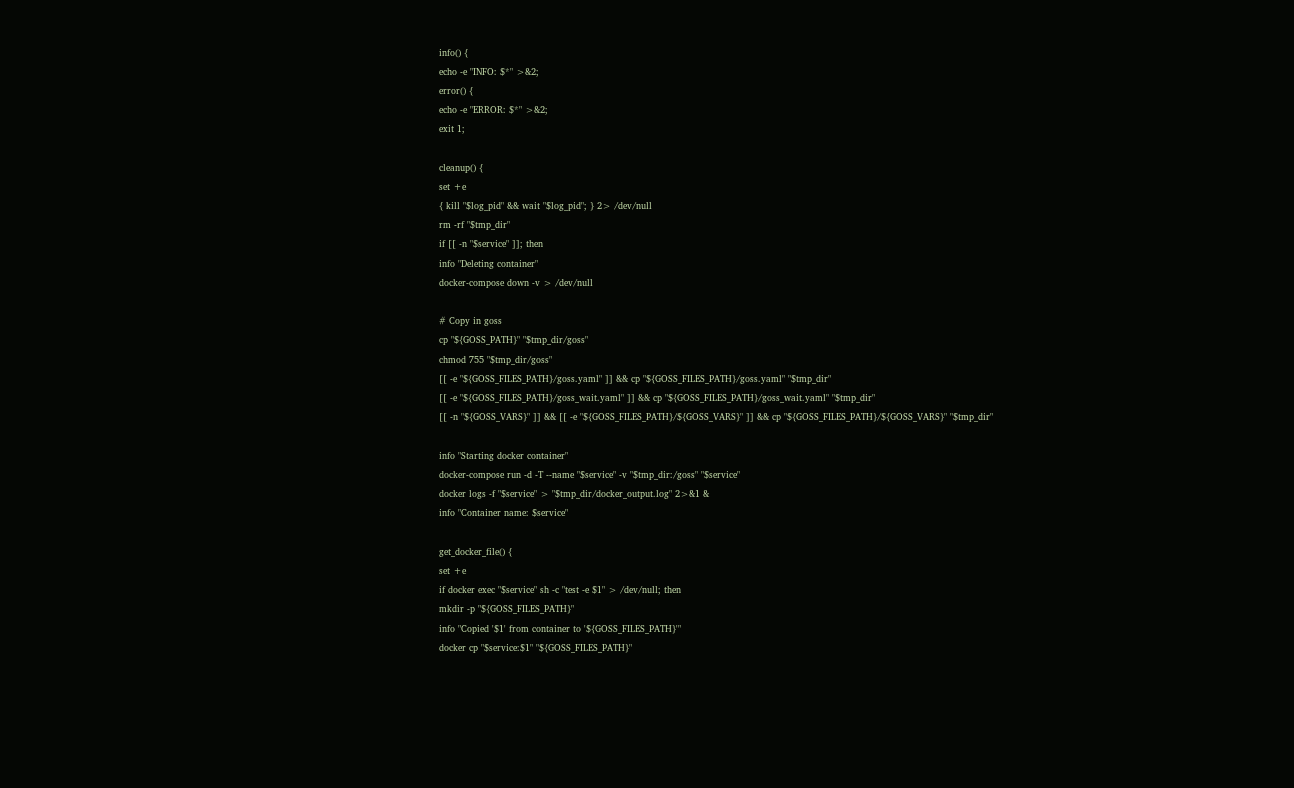info() {
echo -e "INFO: $*" >&2;
error() {
echo -e "ERROR: $*" >&2;
exit 1;

cleanup() {
set +e
{ kill "$log_pid" && wait "$log_pid"; } 2> /dev/null
rm -rf "$tmp_dir"
if [[ -n "$service" ]]; then
info "Deleting container"
docker-compose down -v > /dev/null

# Copy in goss
cp "${GOSS_PATH}" "$tmp_dir/goss"
chmod 755 "$tmp_dir/goss"
[[ -e "${GOSS_FILES_PATH}/goss.yaml" ]] && cp "${GOSS_FILES_PATH}/goss.yaml" "$tmp_dir"
[[ -e "${GOSS_FILES_PATH}/goss_wait.yaml" ]] && cp "${GOSS_FILES_PATH}/goss_wait.yaml" "$tmp_dir"
[[ -n "${GOSS_VARS}" ]] && [[ -e "${GOSS_FILES_PATH}/${GOSS_VARS}" ]] && cp "${GOSS_FILES_PATH}/${GOSS_VARS}" "$tmp_dir"

info "Starting docker container"
docker-compose run -d -T --name "$service" -v "$tmp_dir:/goss" "$service"
docker logs -f "$service" > "$tmp_dir/docker_output.log" 2>&1 &
info "Container name: $service"

get_docker_file() {
set +e
if docker exec "$service" sh -c "test -e $1" > /dev/null; then
mkdir -p "${GOSS_FILES_PATH}"
info "Copied '$1' from container to '${GOSS_FILES_PATH}'"
docker cp "$service:$1" "${GOSS_FILES_PATH}"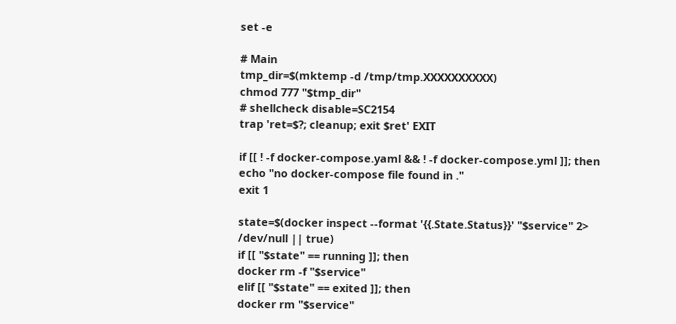set -e

# Main
tmp_dir=$(mktemp -d /tmp/tmp.XXXXXXXXXX)
chmod 777 "$tmp_dir"
# shellcheck disable=SC2154
trap 'ret=$?; cleanup; exit $ret' EXIT

if [[ ! -f docker-compose.yaml && ! -f docker-compose.yml ]]; then
echo "no docker-compose file found in ."
exit 1

state=$(docker inspect --format '{{.State.Status}}' "$service" 2> /dev/null || true)
if [[ "$state" == running ]]; then
docker rm -f "$service"
elif [[ "$state" == exited ]]; then
docker rm "$service"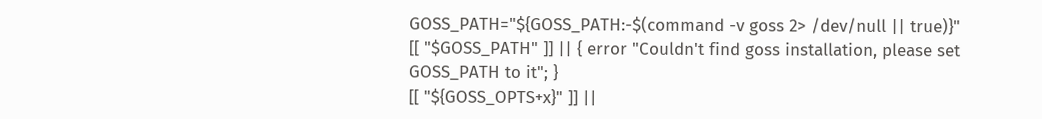GOSS_PATH="${GOSS_PATH:-$(command -v goss 2> /dev/null || true)}"
[[ "$GOSS_PATH" ]] || { error "Couldn't find goss installation, please set GOSS_PATH to it"; }
[[ "${GOSS_OPTS+x}" ]] ||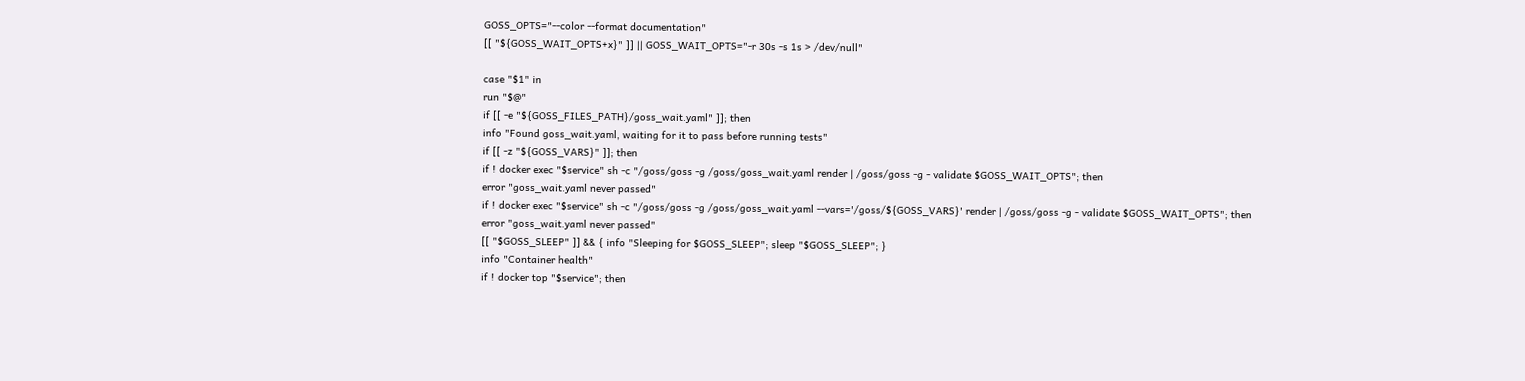GOSS_OPTS="--color --format documentation"
[[ "${GOSS_WAIT_OPTS+x}" ]] || GOSS_WAIT_OPTS="-r 30s -s 1s > /dev/null"

case "$1" in
run "$@"
if [[ -e "${GOSS_FILES_PATH}/goss_wait.yaml" ]]; then
info "Found goss_wait.yaml, waiting for it to pass before running tests"
if [[ -z "${GOSS_VARS}" ]]; then
if ! docker exec "$service" sh -c "/goss/goss -g /goss/goss_wait.yaml render | /goss/goss -g - validate $GOSS_WAIT_OPTS"; then
error "goss_wait.yaml never passed"
if ! docker exec "$service" sh -c "/goss/goss -g /goss/goss_wait.yaml --vars='/goss/${GOSS_VARS}' render | /goss/goss -g - validate $GOSS_WAIT_OPTS"; then
error "goss_wait.yaml never passed"
[[ "$GOSS_SLEEP" ]] && { info "Sleeping for $GOSS_SLEEP"; sleep "$GOSS_SLEEP"; }
info "Container health"
if ! docker top "$service"; then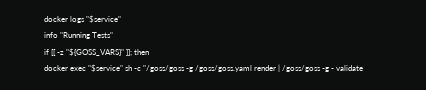docker logs "$service"
info "Running Tests"
if [[ -z "${GOSS_VARS}" ]]; then
docker exec "$service" sh -c "/goss/goss -g /goss/goss.yaml render | /goss/goss -g - validate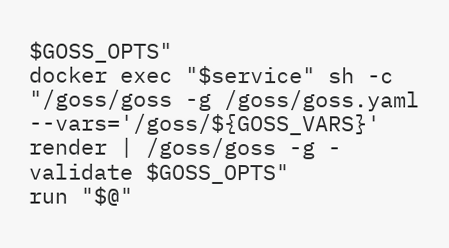$GOSS_OPTS"
docker exec "$service" sh -c "/goss/goss -g /goss/goss.yaml --vars='/goss/${GOSS_VARS}' render | /goss/goss -g - validate $GOSS_OPTS"
run "$@"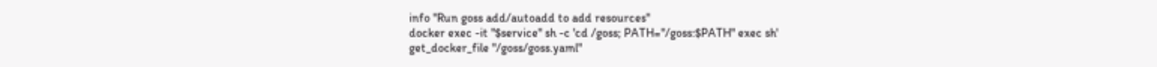info "Run goss add/autoadd to add resources"
docker exec -it "$service" sh -c 'cd /goss; PATH="/goss:$PATH" exec sh'
get_docker_file "/goss/goss.yaml"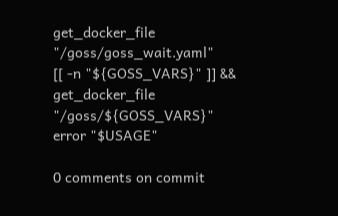get_docker_file "/goss/goss_wait.yaml"
[[ -n "${GOSS_VARS}" ]] && get_docker_file "/goss/${GOSS_VARS}"
error "$USAGE"

0 comments on commit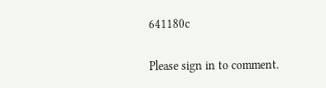641180c

Please sign in to comment.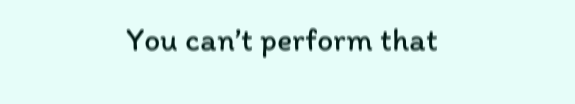You can’t perform that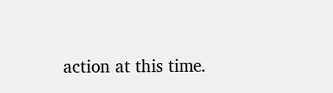action at this time.